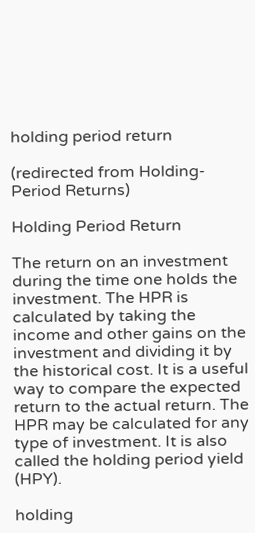holding period return

(redirected from Holding-Period Returns)

Holding Period Return

The return on an investment during the time one holds the investment. The HPR is calculated by taking the income and other gains on the investment and dividing it by the historical cost. It is a useful way to compare the expected return to the actual return. The HPR may be calculated for any type of investment. It is also called the holding period yield (HPY).

holding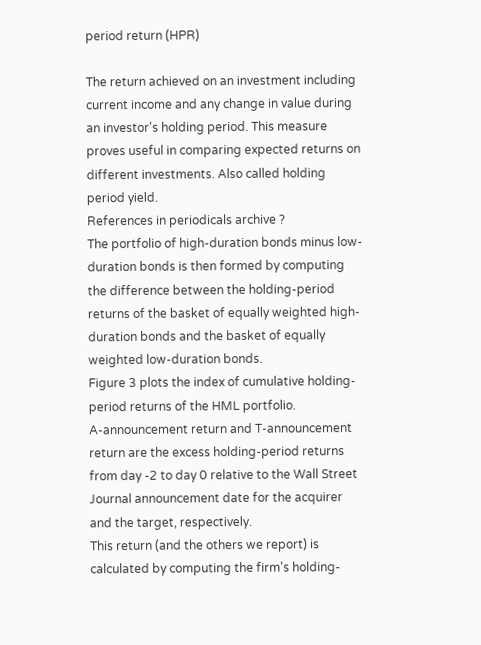period return (HPR)

The return achieved on an investment including current income and any change in value during an investor's holding period. This measure proves useful in comparing expected returns on different investments. Also called holding period yield.
References in periodicals archive ?
The portfolio of high-duration bonds minus low-duration bonds is then formed by computing the difference between the holding-period returns of the basket of equally weighted high-duration bonds and the basket of equally weighted low-duration bonds.
Figure 3 plots the index of cumulative holding-period returns of the HML portfolio.
A-announcement return and T-announcement return are the excess holding-period returns from day -2 to day 0 relative to the Wall Street Journal announcement date for the acquirer and the target, respectively.
This return (and the others we report) is calculated by computing the firm's holding-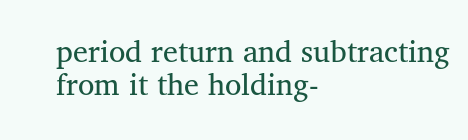period return and subtracting from it the holding-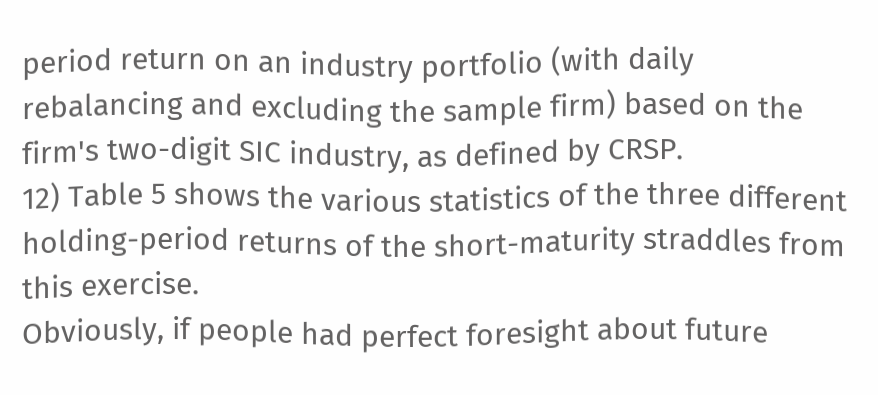period return on an industry portfolio (with daily rebalancing and excluding the sample firm) based on the firm's two-digit SIC industry, as defined by CRSP.
12) Table 5 shows the various statistics of the three different holding-period returns of the short-maturity straddles from this exercise.
Obviously, if people had perfect foresight about future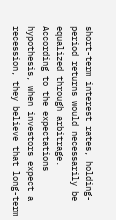short-term interest rates, holding-period returns would necessarily be equalized through arbitrage.
According to the expectations hypothesis, when investors expect a recession, they believe that long-term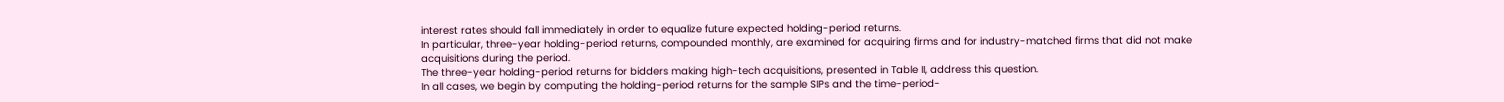interest rates should fall immediately in order to equalize future expected holding-period returns.
In particular, three-year holding-period returns, compounded monthly, are examined for acquiring firms and for industry-matched firms that did not make acquisitions during the period.
The three-year holding-period returns for bidders making high-tech acquisitions, presented in Table II, address this question.
In all cases, we begin by computing the holding-period returns for the sample SIPs and the time-period-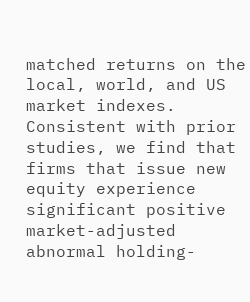matched returns on the local, world, and US market indexes.
Consistent with prior studies, we find that firms that issue new equity experience significant positive market-adjusted abnormal holding-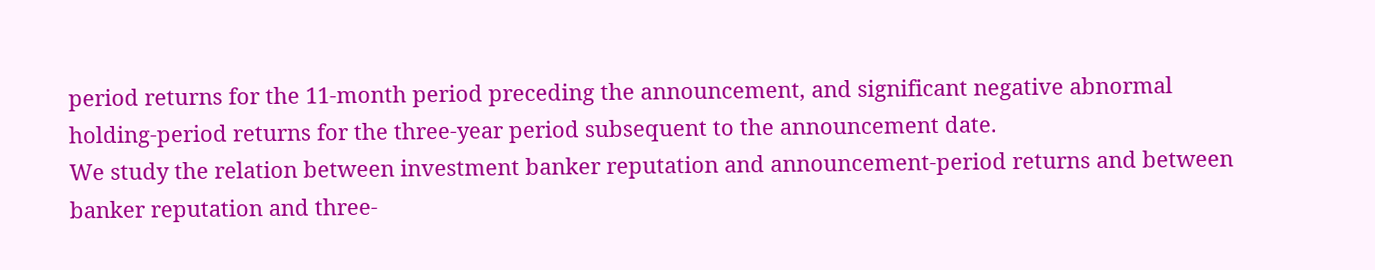period returns for the 11-month period preceding the announcement, and significant negative abnormal holding-period returns for the three-year period subsequent to the announcement date.
We study the relation between investment banker reputation and announcement-period returns and between banker reputation and three-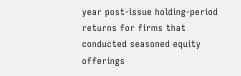year post-issue holding-period returns for firms that conducted seasoned equity offerings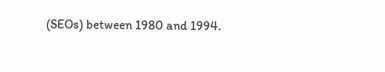(SEOs) between 1980 and 1994.